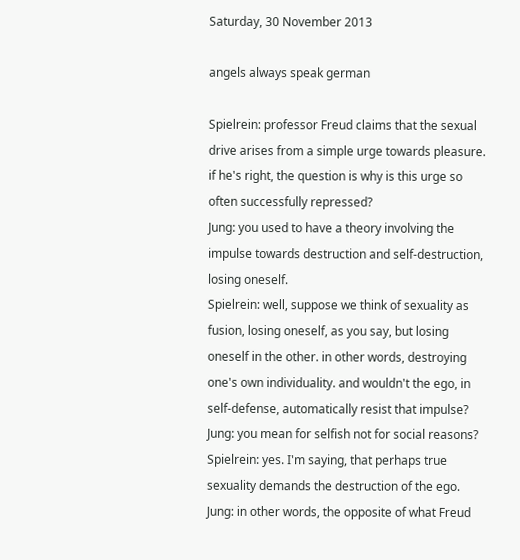Saturday, 30 November 2013

angels always speak german

Spielrein: professor Freud claims that the sexual drive arises from a simple urge towards pleasure. if he's right, the question is why is this urge so often successfully repressed?
Jung: you used to have a theory involving the impulse towards destruction and self-destruction, losing oneself.
Spielrein: well, suppose we think of sexuality as fusion, losing oneself, as you say, but losing oneself in the other. in other words, destroying one's own individuality. and wouldn't the ego, in self-defense, automatically resist that impulse?
Jung: you mean for selfish not for social reasons?
Spielrein: yes. I'm saying, that perhaps true sexuality demands the destruction of the ego.
Jung: in other words, the opposite of what Freud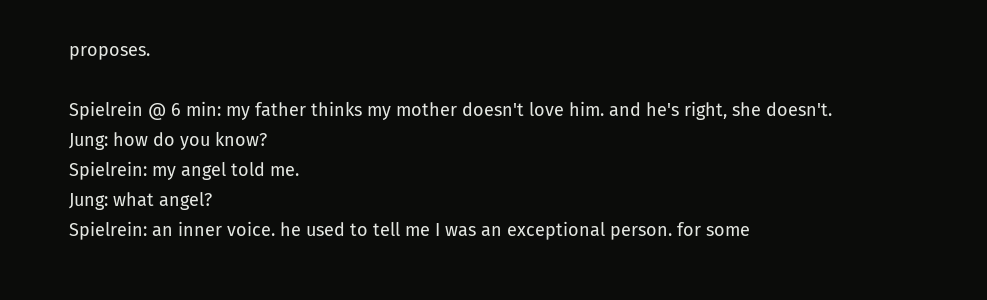proposes.

Spielrein @ 6 min: my father thinks my mother doesn't love him. and he's right, she doesn't.
Jung: how do you know?
Spielrein: my angel told me.
Jung: what angel?
Spielrein: an inner voice. he used to tell me I was an exceptional person. for some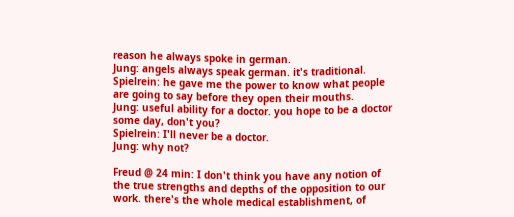reason he always spoke in german.
Jung: angels always speak german. it's traditional.
Spielrein: he gave me the power to know what people are going to say before they open their mouths.
Jung: useful ability for a doctor. you hope to be a doctor some day, don't you?
Spielrein: I'll never be a doctor.
Jung: why not?

Freud @ 24 min: I don't think you have any notion of the true strengths and depths of the opposition to our work. there's the whole medical establishment, of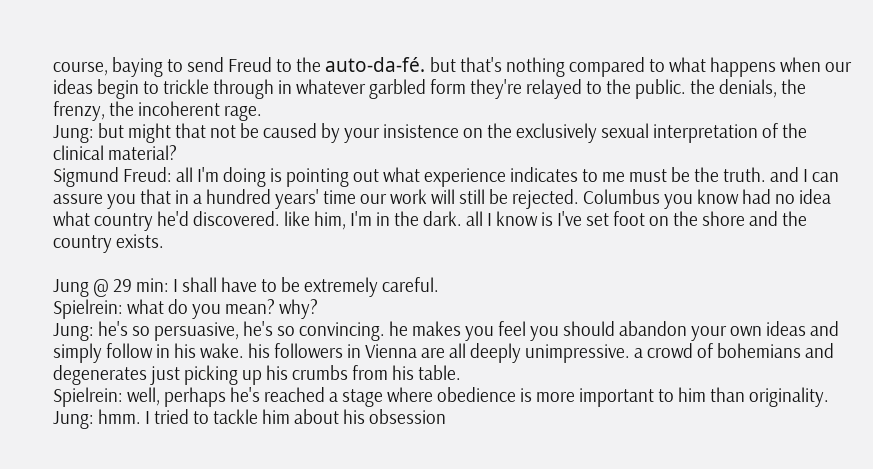course, baying to send Freud to the auto-da-fé. but that's nothing compared to what happens when our ideas begin to trickle through in whatever garbled form they're relayed to the public. the denials, the frenzy, the incoherent rage.
Jung: but might that not be caused by your insistence on the exclusively sexual interpretation of the clinical material?
Sigmund Freud: all I'm doing is pointing out what experience indicates to me must be the truth. and I can assure you that in a hundred years' time our work will still be rejected. Columbus you know had no idea what country he'd discovered. like him, I'm in the dark. all I know is I've set foot on the shore and the country exists.

Jung @ 29 min: I shall have to be extremely careful.
Spielrein: what do you mean? why?
Jung: he's so persuasive, he's so convincing. he makes you feel you should abandon your own ideas and simply follow in his wake. his followers in Vienna are all deeply unimpressive. a crowd of bohemians and degenerates just picking up his crumbs from his table.
Spielrein: well, perhaps he's reached a stage where obedience is more important to him than originality.
Jung: hmm. I tried to tackle him about his obsession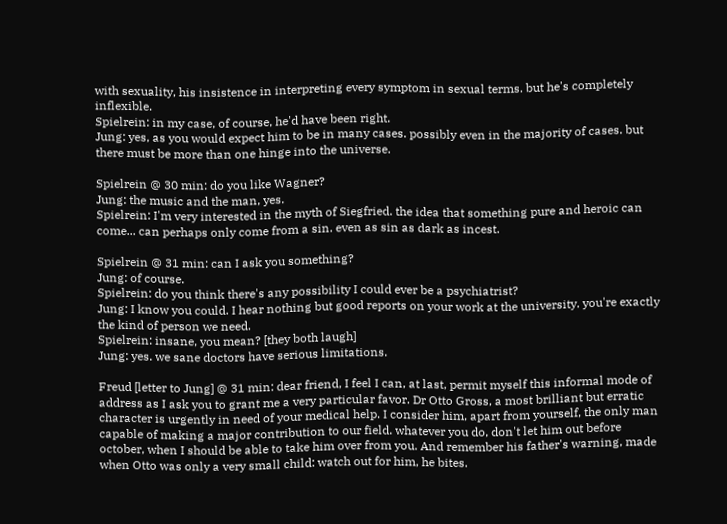with sexuality, his insistence in interpreting every symptom in sexual terms. but he's completely inflexible.
Spielrein: in my case, of course, he'd have been right.
Jung: yes, as you would expect him to be in many cases. possibly even in the majority of cases. but there must be more than one hinge into the universe.

Spielrein @ 30 min: do you like Wagner?
Jung: the music and the man, yes.
Spielrein: I'm very interested in the myth of Siegfried. the idea that something pure and heroic can come... can perhaps only come from a sin. even as sin as dark as incest.

Spielrein @ 31 min: can I ask you something?
Jung: of course.
Spielrein: do you think there's any possibility I could ever be a psychiatrist?
Jung: I know you could. I hear nothing but good reports on your work at the university. you're exactly the kind of person we need.
Spielrein: insane, you mean? [they both laugh]
Jung: yes. we sane doctors have serious limitations.

Freud [letter to Jung] @ 31 min: dear friend, I feel I can, at last, permit myself this informal mode of address as I ask you to grant me a very particular favor. Dr Otto Gross, a most brilliant but erratic character is urgently in need of your medical help. I consider him, apart from yourself, the only man capable of making a major contribution to our field. whatever you do, don't let him out before october, when I should be able to take him over from you. And remember his father's warning, made when Otto was only a very small child: watch out for him, he bites.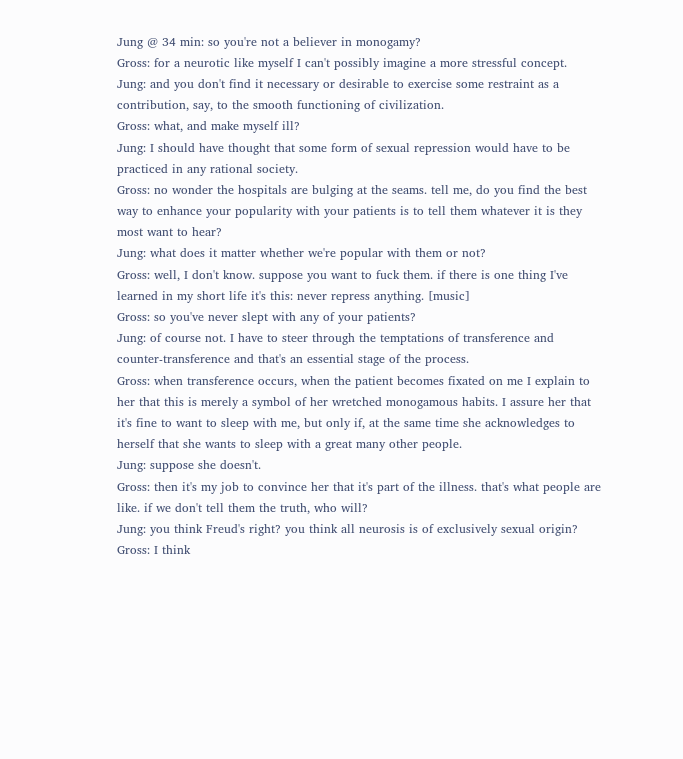Jung @ 34 min: so you're not a believer in monogamy?
Gross: for a neurotic like myself I can't possibly imagine a more stressful concept.
Jung: and you don't find it necessary or desirable to exercise some restraint as a contribution, say, to the smooth functioning of civilization.
Gross: what, and make myself ill?
Jung: I should have thought that some form of sexual repression would have to be practiced in any rational society.
Gross: no wonder the hospitals are bulging at the seams. tell me, do you find the best way to enhance your popularity with your patients is to tell them whatever it is they most want to hear?
Jung: what does it matter whether we're popular with them or not?
Gross: well, I don't know. suppose you want to fuck them. if there is one thing I've learned in my short life it's this: never repress anything. [music]
Gross: so you've never slept with any of your patients?
Jung: of course not. I have to steer through the temptations of transference and counter-transference and that's an essential stage of the process.
Gross: when transference occurs, when the patient becomes fixated on me I explain to her that this is merely a symbol of her wretched monogamous habits. I assure her that it's fine to want to sleep with me, but only if, at the same time she acknowledges to herself that she wants to sleep with a great many other people.
Jung: suppose she doesn't.
Gross: then it's my job to convince her that it's part of the illness. that's what people are like. if we don't tell them the truth, who will?
Jung: you think Freud's right? you think all neurosis is of exclusively sexual origin?
Gross: I think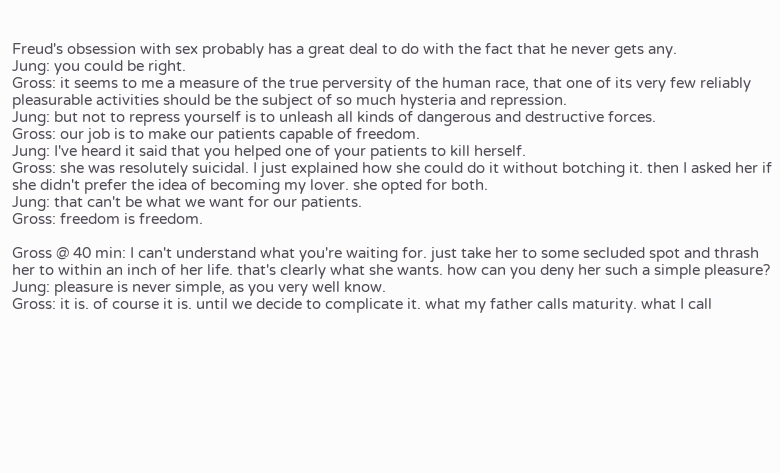Freud's obsession with sex probably has a great deal to do with the fact that he never gets any.
Jung: you could be right.
Gross: it seems to me a measure of the true perversity of the human race, that one of its very few reliably pleasurable activities should be the subject of so much hysteria and repression.
Jung: but not to repress yourself is to unleash all kinds of dangerous and destructive forces.
Gross: our job is to make our patients capable of freedom.
Jung: I've heard it said that you helped one of your patients to kill herself.
Gross: she was resolutely suicidal. I just explained how she could do it without botching it. then I asked her if she didn't prefer the idea of becoming my lover. she opted for both.
Jung: that can't be what we want for our patients.
Gross: freedom is freedom.

Gross @ 40 min: I can't understand what you're waiting for. just take her to some secluded spot and thrash her to within an inch of her life. that's clearly what she wants. how can you deny her such a simple pleasure?
Jung: pleasure is never simple, as you very well know.
Gross: it is. of course it is. until we decide to complicate it. what my father calls maturity. what I call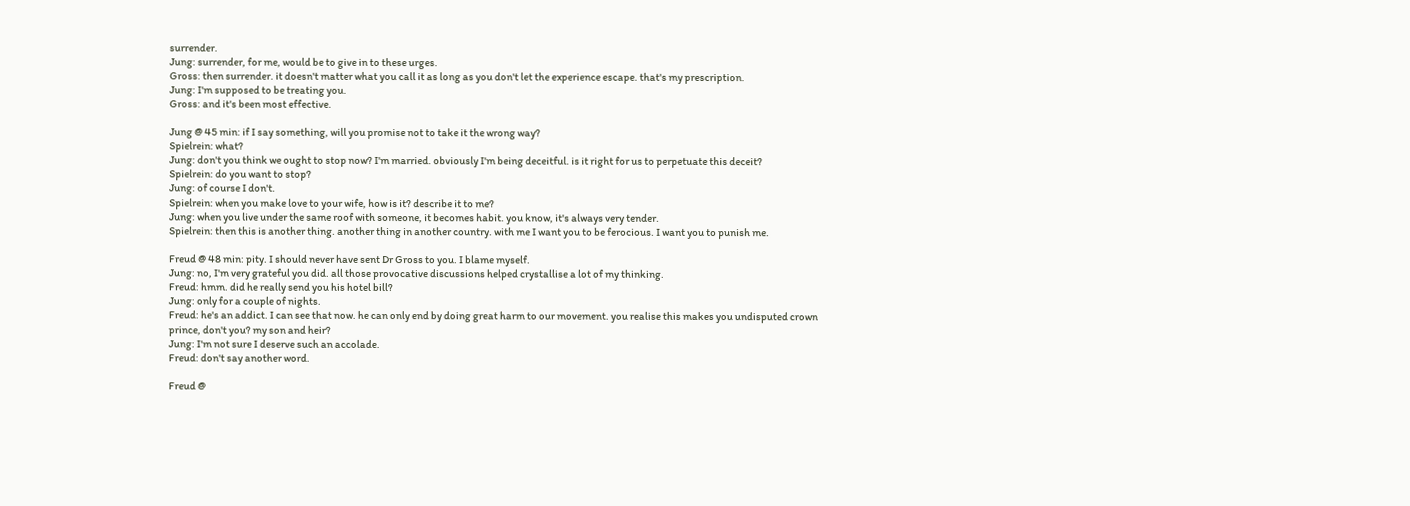surrender.
Jung: surrender, for me, would be to give in to these urges.
Gross: then surrender. it doesn't matter what you call it as long as you don't let the experience escape. that's my prescription.
Jung: I'm supposed to be treating you.
Gross: and it's been most effective.

Jung @ 45 min: if I say something, will you promise not to take it the wrong way?
Spielrein: what?
Jung: don't you think we ought to stop now? I'm married. obviously I'm being deceitful. is it right for us to perpetuate this deceit?
Spielrein: do you want to stop?
Jung: of course I don't.
Spielrein: when you make love to your wife, how is it? describe it to me?
Jung: when you live under the same roof with someone, it becomes habit. you know, it's always very tender.
Spielrein: then this is another thing. another thing in another country. with me I want you to be ferocious. I want you to punish me.

Freud @ 48 min: pity. I should never have sent Dr Gross to you. I blame myself.
Jung: no, I'm very grateful you did. all those provocative discussions helped crystallise a lot of my thinking.
Freud: hmm. did he really send you his hotel bill?
Jung: only for a couple of nights.
Freud: he's an addict. I can see that now. he can only end by doing great harm to our movement. you realise this makes you undisputed crown prince, don't you? my son and heir?
Jung: I'm not sure I deserve such an accolade.
Freud: don't say another word.

Freud @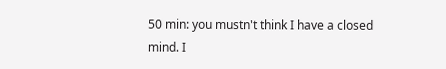50 min: you mustn't think I have a closed mind. I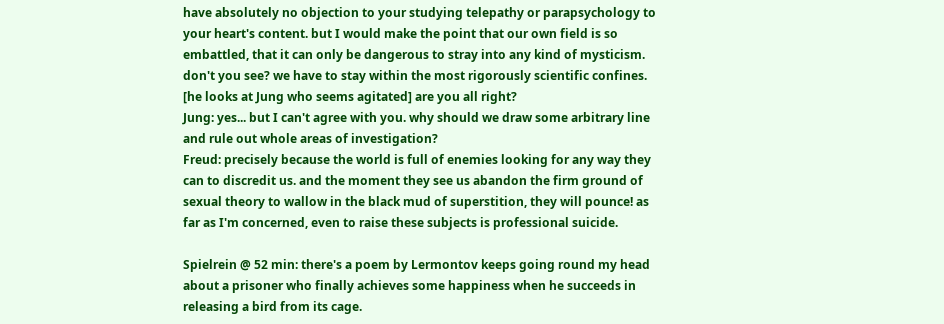have absolutely no objection to your studying telepathy or parapsychology to your heart's content. but I would make the point that our own field is so embattled, that it can only be dangerous to stray into any kind of mysticism. don't you see? we have to stay within the most rigorously scientific confines. [he looks at Jung who seems agitated] are you all right?
Jung: yes... but I can't agree with you. why should we draw some arbitrary line and rule out whole areas of investigation?
Freud: precisely because the world is full of enemies looking for any way they can to discredit us. and the moment they see us abandon the firm ground of sexual theory to wallow in the black mud of superstition, they will pounce! as far as I'm concerned, even to raise these subjects is professional suicide.

Spielrein @ 52 min: there's a poem by Lermontov keeps going round my head about a prisoner who finally achieves some happiness when he succeeds in releasing a bird from its cage.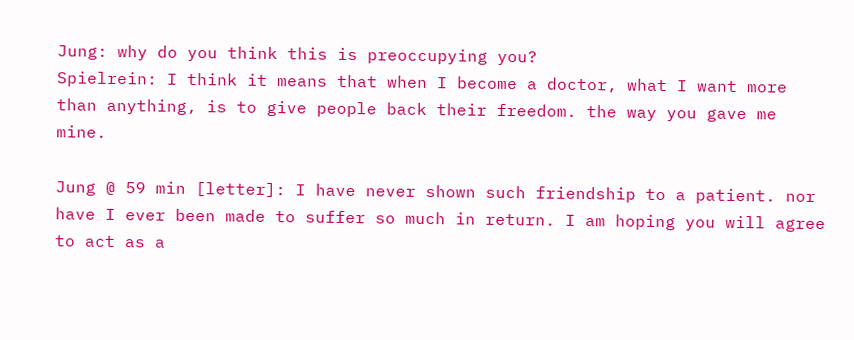Jung: why do you think this is preoccupying you?
Spielrein: I think it means that when I become a doctor, what I want more than anything, is to give people back their freedom. the way you gave me mine.

Jung @ 59 min [letter]: I have never shown such friendship to a patient. nor have I ever been made to suffer so much in return. I am hoping you will agree to act as a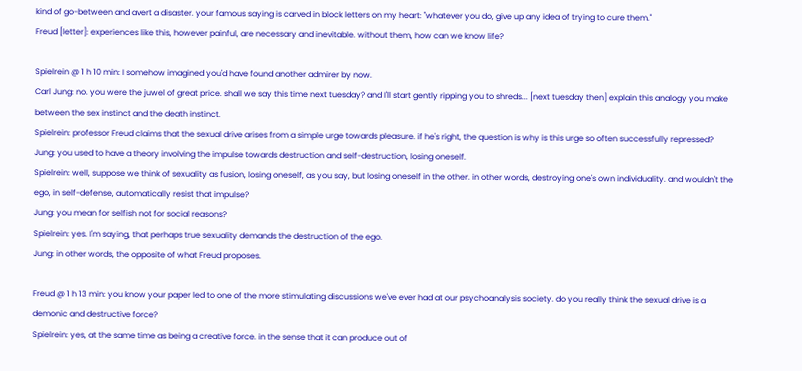kind of go-between and avert a disaster. your famous saying is carved in block letters on my heart: "whatever you do, give up any idea of trying to cure them."
Freud [letter]: experiences like this, however painful, are necessary and inevitable. without them, how can we know life?

Spielrein @ 1 h 10 min: I somehow imagined you'd have found another admirer by now.
Carl Jung: no. you were the juwel of great price. shall we say this time next tuesday? and I'll start gently ripping you to shreds... [next tuesday then] explain this analogy you make between the sex instinct and the death instinct.
Spielrein: professor Freud claims that the sexual drive arises from a simple urge towards pleasure. if he's right, the question is why is this urge so often successfully repressed?
Jung: you used to have a theory involving the impulse towards destruction and self-destruction, losing oneself.
Spielrein: well, suppose we think of sexuality as fusion, losing oneself, as you say, but losing oneself in the other. in other words, destroying one's own individuality. and wouldn't the ego, in self-defense, automatically resist that impulse?
Jung: you mean for selfish not for social reasons?
Spielrein: yes. I'm saying, that perhaps true sexuality demands the destruction of the ego.
Jung: in other words, the opposite of what Freud proposes.

Freud @ 1 h 13 min: you know your paper led to one of the more stimulating discussions we've ever had at our psychoanalysis society. do you really think the sexual drive is a demonic and destructive force?
Spielrein: yes, at the same time as being a creative force. in the sense that it can produce out of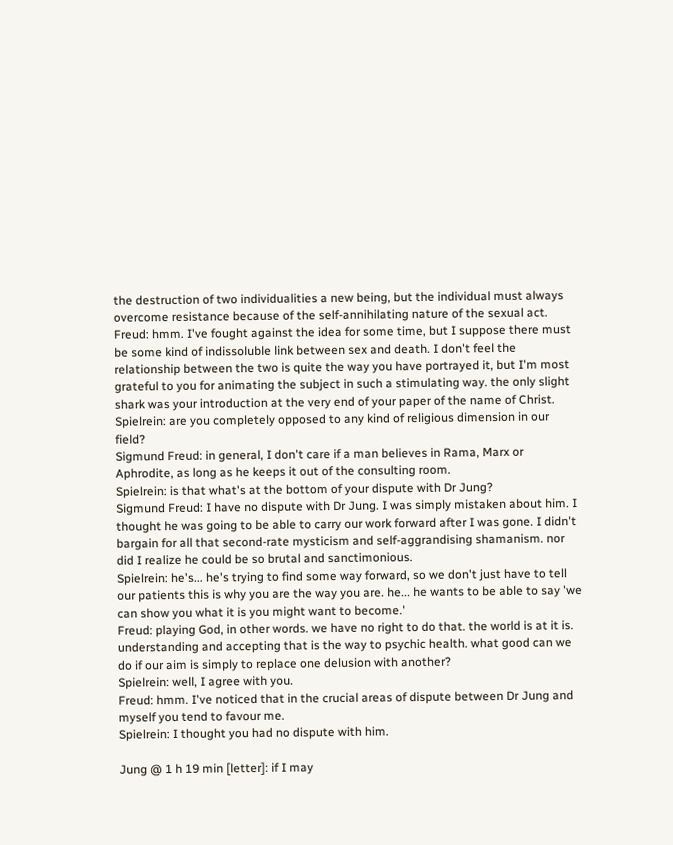the destruction of two individualities a new being, but the individual must always overcome resistance because of the self-annihilating nature of the sexual act.
Freud: hmm. I've fought against the idea for some time, but I suppose there must be some kind of indissoluble link between sex and death. I don't feel the relationship between the two is quite the way you have portrayed it, but I'm most grateful to you for animating the subject in such a stimulating way. the only slight shark was your introduction at the very end of your paper of the name of Christ.
Spielrein: are you completely opposed to any kind of religious dimension in our field?
Sigmund Freud: in general, I don't care if a man believes in Rama, Marx or Aphrodite, as long as he keeps it out of the consulting room.
Spielrein: is that what's at the bottom of your dispute with Dr Jung?
Sigmund Freud: I have no dispute with Dr Jung. I was simply mistaken about him. I thought he was going to be able to carry our work forward after I was gone. I didn't bargain for all that second-rate mysticism and self-aggrandising shamanism. nor did I realize he could be so brutal and sanctimonious.
Spielrein: he's... he's trying to find some way forward, so we don't just have to tell our patients this is why you are the way you are. he... he wants to be able to say 'we can show you what it is you might want to become.'
Freud: playing God, in other words. we have no right to do that. the world is at it is. understanding and accepting that is the way to psychic health. what good can we do if our aim is simply to replace one delusion with another?
Spielrein: well, I agree with you.
Freud: hmm. I've noticed that in the crucial areas of dispute between Dr Jung and myself you tend to favour me.
Spielrein: I thought you had no dispute with him.

Jung @ 1 h 19 min [letter]: if I may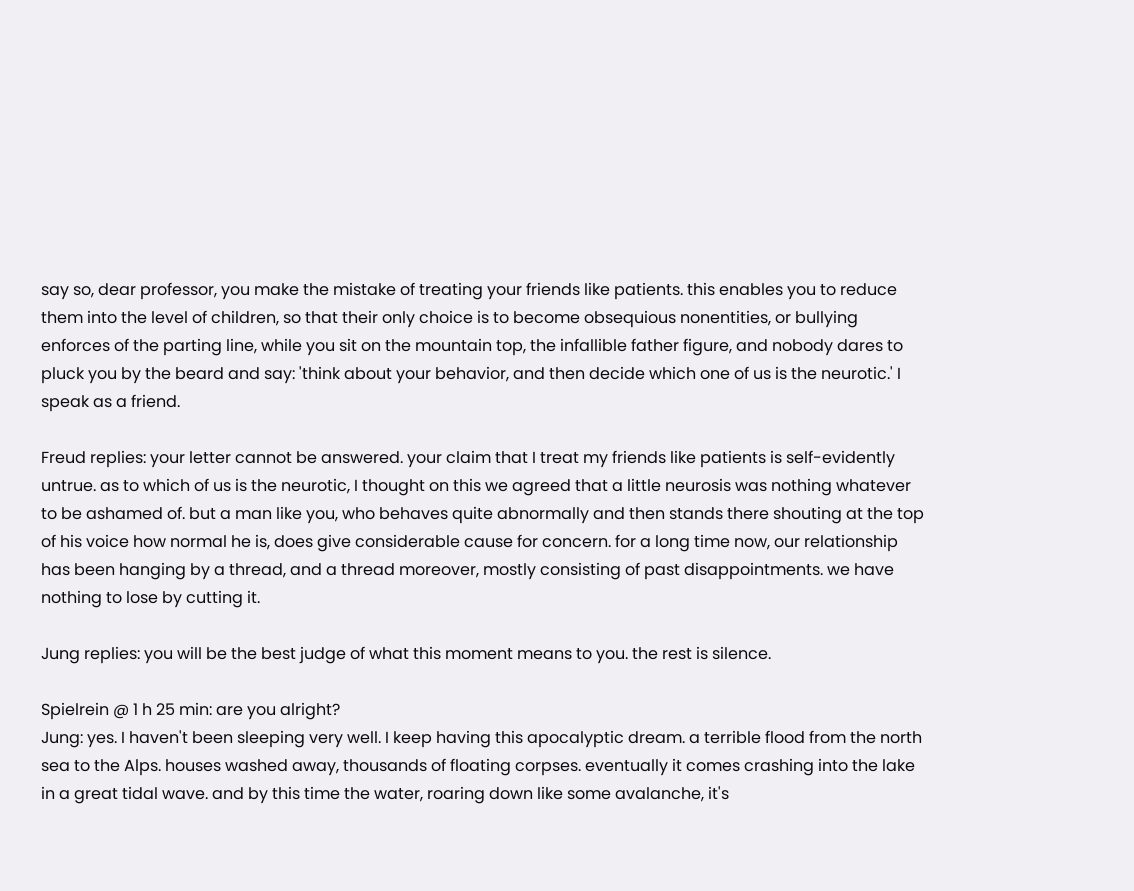say so, dear professor, you make the mistake of treating your friends like patients. this enables you to reduce them into the level of children, so that their only choice is to become obsequious nonentities, or bullying enforces of the parting line, while you sit on the mountain top, the infallible father figure, and nobody dares to pluck you by the beard and say: 'think about your behavior, and then decide which one of us is the neurotic.' I speak as a friend.

Freud replies: your letter cannot be answered. your claim that I treat my friends like patients is self-evidently untrue. as to which of us is the neurotic, I thought on this we agreed that a little neurosis was nothing whatever to be ashamed of. but a man like you, who behaves quite abnormally and then stands there shouting at the top of his voice how normal he is, does give considerable cause for concern. for a long time now, our relationship has been hanging by a thread, and a thread moreover, mostly consisting of past disappointments. we have nothing to lose by cutting it.

Jung replies: you will be the best judge of what this moment means to you. the rest is silence.

Spielrein @ 1 h 25 min: are you alright?
Jung: yes. I haven't been sleeping very well. I keep having this apocalyptic dream. a terrible flood from the north sea to the Alps. houses washed away, thousands of floating corpses. eventually it comes crashing into the lake in a great tidal wave. and by this time the water, roaring down like some avalanche, it's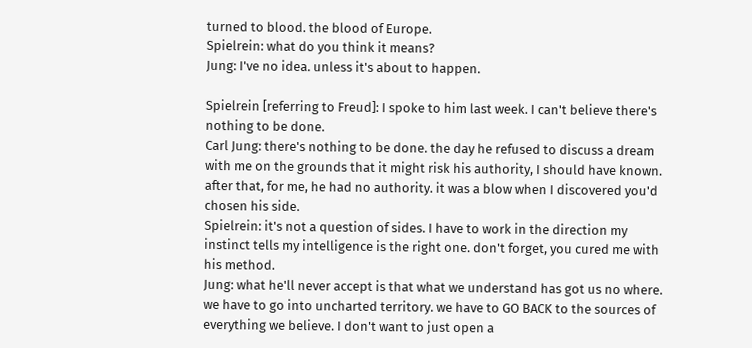turned to blood. the blood of Europe.
Spielrein: what do you think it means?
Jung: I've no idea. unless it's about to happen.

Spielrein [referring to Freud]: I spoke to him last week. I can't believe there's nothing to be done.
Carl Jung: there's nothing to be done. the day he refused to discuss a dream with me on the grounds that it might risk his authority, I should have known. after that, for me, he had no authority. it was a blow when I discovered you'd chosen his side.
Spielrein: it's not a question of sides. I have to work in the direction my instinct tells my intelligence is the right one. don't forget, you cured me with his method.
Jung: what he'll never accept is that what we understand has got us no where. we have to go into uncharted territory. we have to GO BACK to the sources of everything we believe. I don't want to just open a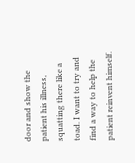door and show the patient his illness, squatting there like a toad. I want to try and find a way to help the patient reinvent himself.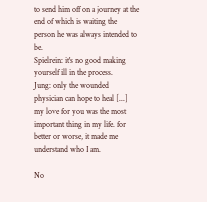to send him off on a journey at the end of which is waiting the person he was always intended to be.
Spielrein: it's no good making yourself ill in the process.
Jung: only the wounded physician can hope to heal [...] my love for you was the most important thing in my life. for better or worse, it made me understand who I am.

No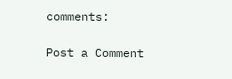comments:

Post a Comment